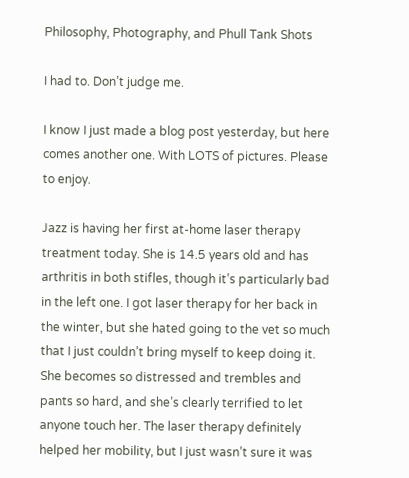Philosophy, Photography, and Phull Tank Shots

I had to. Don’t judge me.

I know I just made a blog post yesterday, but here comes another one. With LOTS of pictures. Please to enjoy.

Jazz is having her first at-home laser therapy treatment today. She is 14.5 years old and has arthritis in both stifles, though it’s particularly bad in the left one. I got laser therapy for her back in the winter, but she hated going to the vet so much that I just couldn’t bring myself to keep doing it. She becomes so distressed and trembles and pants so hard, and she’s clearly terrified to let anyone touch her. The laser therapy definitely helped her mobility, but I just wasn’t sure it was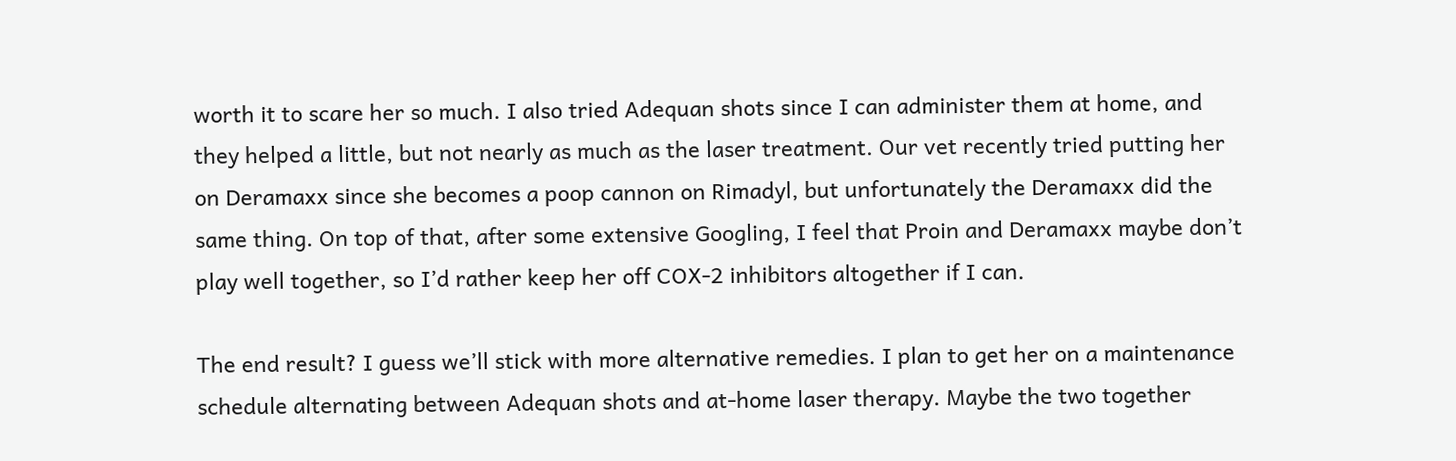worth it to scare her so much. I also tried Adequan shots since I can administer them at home, and they helped a little, but not nearly as much as the laser treatment. Our vet recently tried putting her on Deramaxx since she becomes a poop cannon on Rimadyl, but unfortunately the Deramaxx did the same thing. On top of that, after some extensive Googling, I feel that Proin and Deramaxx maybe don’t play well together, so I’d rather keep her off COX-2 inhibitors altogether if I can.

The end result? I guess we’ll stick with more alternative remedies. I plan to get her on a maintenance schedule alternating between Adequan shots and at-home laser therapy. Maybe the two together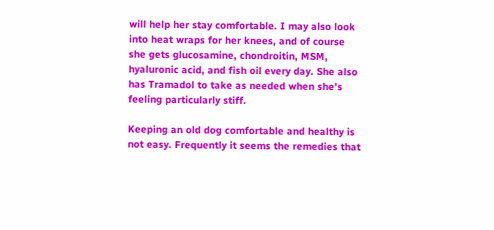will help her stay comfortable. I may also look into heat wraps for her knees, and of course she gets glucosamine, chondroitin, MSM, hyaluronic acid, and fish oil every day. She also has Tramadol to take as needed when she’s feeling particularly stiff.

Keeping an old dog comfortable and healthy is not easy. Frequently it seems the remedies that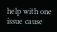help with one issue cause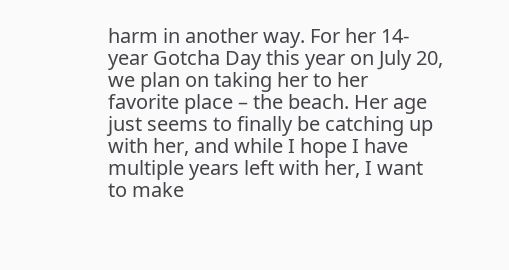harm in another way. For her 14-year Gotcha Day this year on July 20, we plan on taking her to her favorite place – the beach. Her age just seems to finally be catching up with her, and while I hope I have multiple years left with her, I want to make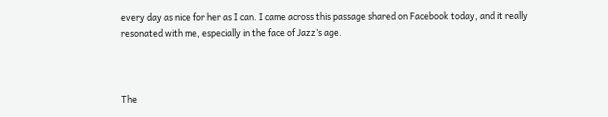every day as nice for her as I can. I came across this passage shared on Facebook today, and it really resonated with me, especially in the face of Jazz’s age.



The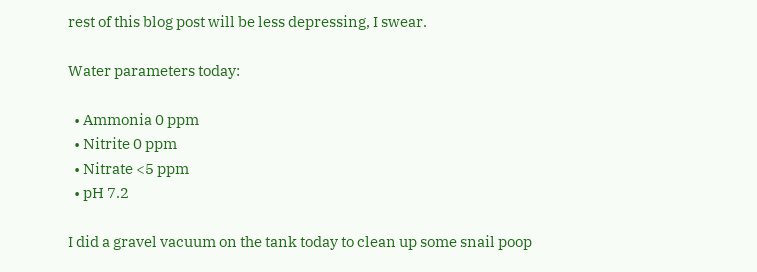rest of this blog post will be less depressing, I swear.

Water parameters today:

  • Ammonia 0 ppm
  • Nitrite 0 ppm
  • Nitrate <5 ppm
  • pH 7.2

I did a gravel vacuum on the tank today to clean up some snail poop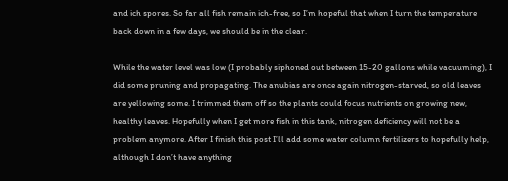and ich spores. So far all fish remain ich-free, so I’m hopeful that when I turn the temperature back down in a few days, we should be in the clear.

While the water level was low (I probably siphoned out between 15-20 gallons while vacuuming), I did some pruning and propagating. The anubias are once again nitrogen-starved, so old leaves are yellowing some. I trimmed them off so the plants could focus nutrients on growing new, healthy leaves. Hopefully when I get more fish in this tank, nitrogen deficiency will not be a problem anymore. After I finish this post I’ll add some water column fertilizers to hopefully help, although I don’t have anything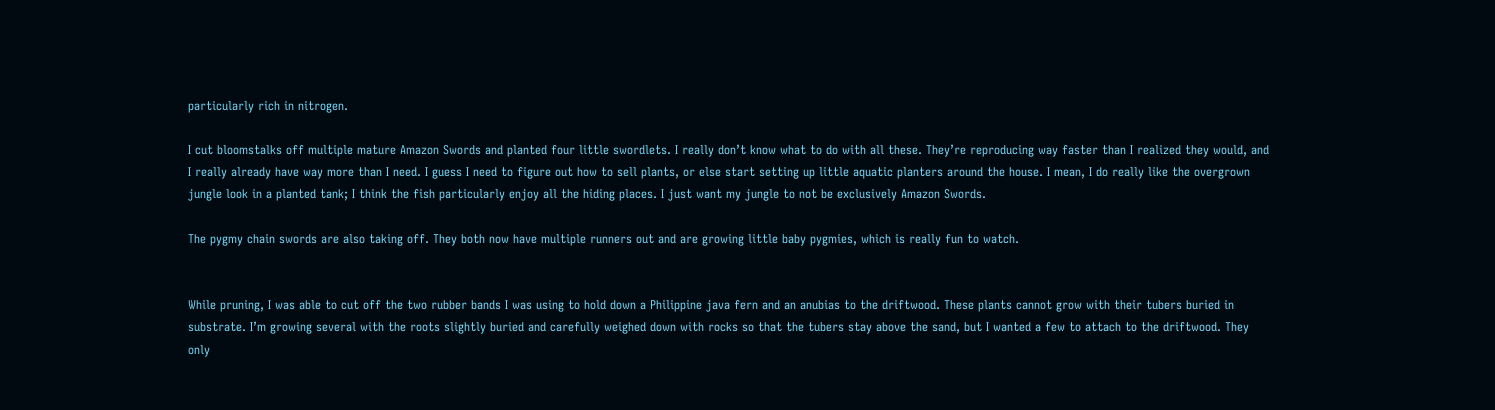particularly rich in nitrogen.

I cut bloomstalks off multiple mature Amazon Swords and planted four little swordlets. I really don’t know what to do with all these. They’re reproducing way faster than I realized they would, and I really already have way more than I need. I guess I need to figure out how to sell plants, or else start setting up little aquatic planters around the house. I mean, I do really like the overgrown jungle look in a planted tank; I think the fish particularly enjoy all the hiding places. I just want my jungle to not be exclusively Amazon Swords.

The pygmy chain swords are also taking off. They both now have multiple runners out and are growing little baby pygmies, which is really fun to watch.


While pruning, I was able to cut off the two rubber bands I was using to hold down a Philippine java fern and an anubias to the driftwood. These plants cannot grow with their tubers buried in substrate. I’m growing several with the roots slightly buried and carefully weighed down with rocks so that the tubers stay above the sand, but I wanted a few to attach to the driftwood. They only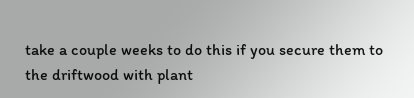take a couple weeks to do this if you secure them to the driftwood with plant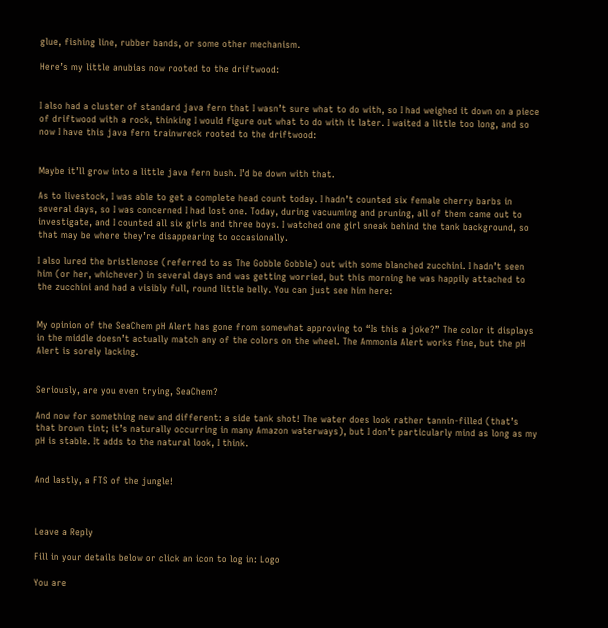glue, fishing line, rubber bands, or some other mechanism.

Here’s my little anubias now rooted to the driftwood:


I also had a cluster of standard java fern that I wasn’t sure what to do with, so I had weighed it down on a piece of driftwood with a rock, thinking I would figure out what to do with it later. I waited a little too long, and so now I have this java fern trainwreck rooted to the driftwood:


Maybe it’ll grow into a little java fern bush. I’d be down with that.

As to livestock, I was able to get a complete head count today. I hadn’t counted six female cherry barbs in several days, so I was concerned I had lost one. Today, during vacuuming and pruning, all of them came out to investigate, and I counted all six girls and three boys. I watched one girl sneak behind the tank background, so that may be where they’re disappearing to occasionally.

I also lured the bristlenose (referred to as The Gobble Gobble) out with some blanched zucchini. I hadn’t seen him (or her, whichever) in several days and was getting worried, but this morning he was happily attached to the zucchini and had a visibly full, round little belly. You can just see him here:


My opinion of the SeaChem pH Alert has gone from somewhat approving to “Is this a joke?” The color it displays in the middle doesn’t actually match any of the colors on the wheel. The Ammonia Alert works fine, but the pH Alert is sorely lacking.


Seriously, are you even trying, SeaChem?

And now for something new and different: a side tank shot! The water does look rather tannin-filled (that’s that brown tint; it’s naturally occurring in many Amazon waterways), but I don’t particularly mind as long as my pH is stable. It adds to the natural look, I think.


And lastly, a FTS of the jungle!



Leave a Reply

Fill in your details below or click an icon to log in: Logo

You are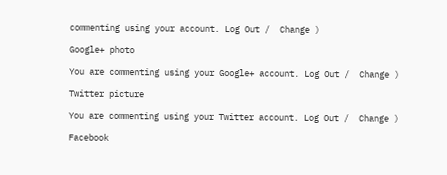commenting using your account. Log Out /  Change )

Google+ photo

You are commenting using your Google+ account. Log Out /  Change )

Twitter picture

You are commenting using your Twitter account. Log Out /  Change )

Facebook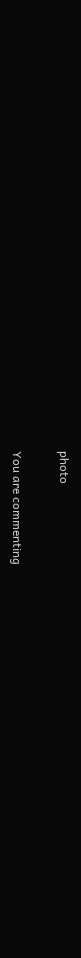photo

You are commenting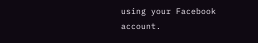using your Facebook account.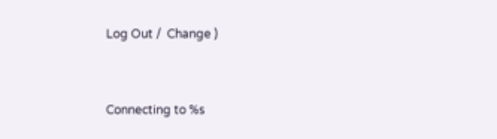Log Out /  Change )


Connecting to %s